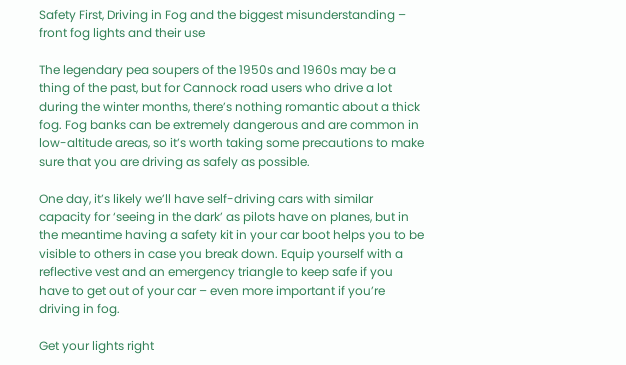Safety First, Driving in Fog and the biggest misunderstanding – front fog lights and their use

The legendary pea soupers of the 1950s and 1960s may be a thing of the past, but for Cannock road users who drive a lot during the winter months, there’s nothing romantic about a thick fog. Fog banks can be extremely dangerous and are common in low-altitude areas, so it’s worth taking some precautions to make sure that you are driving as safely as possible.

One day, it’s likely we’ll have self-driving cars with similar capacity for ‘seeing in the dark’ as pilots have on planes, but in the meantime having a safety kit in your car boot helps you to be visible to others in case you break down. Equip yourself with a reflective vest and an emergency triangle to keep safe if you have to get out of your car – even more important if you’re driving in fog.

Get your lights right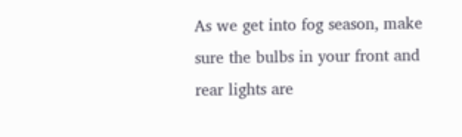As we get into fog season, make sure the bulbs in your front and rear lights are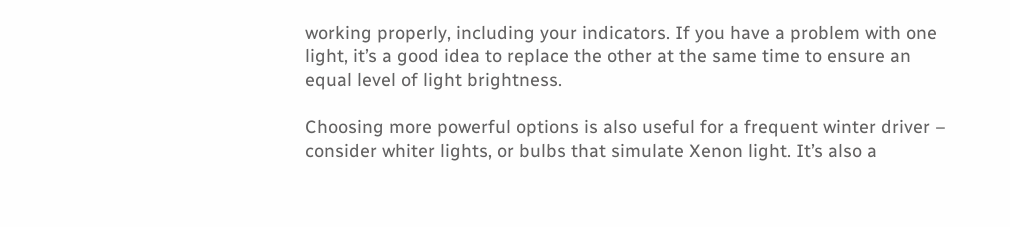working properly, including your indicators. If you have a problem with one light, it’s a good idea to replace the other at the same time to ensure an equal level of light brightness.

Choosing more powerful options is also useful for a frequent winter driver – consider whiter lights, or bulbs that simulate Xenon light. It’s also a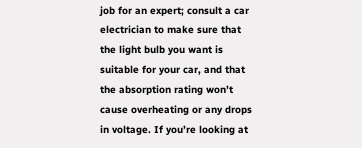job for an expert; consult a car electrician to make sure that the light bulb you want is suitable for your car, and that the absorption rating won’t cause overheating or any drops in voltage. If you’re looking at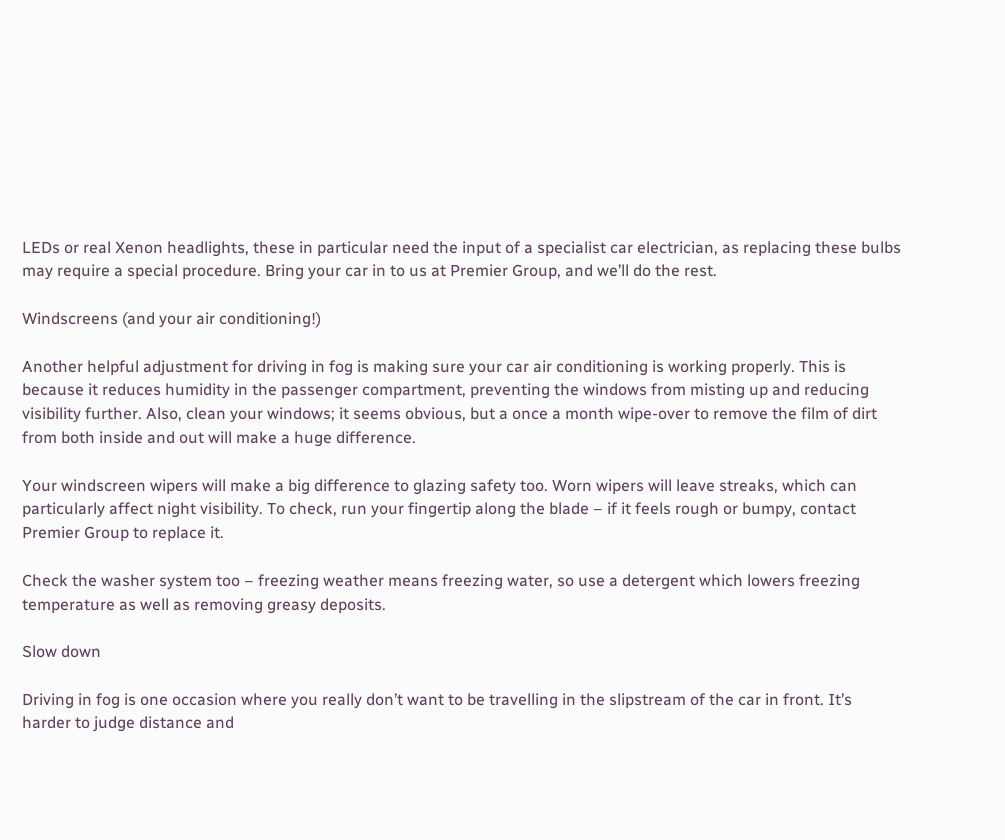LEDs or real Xenon headlights, these in particular need the input of a specialist car electrician, as replacing these bulbs may require a special procedure. Bring your car in to us at Premier Group, and we’ll do the rest.

Windscreens (and your air conditioning!)

Another helpful adjustment for driving in fog is making sure your car air conditioning is working properly. This is because it reduces humidity in the passenger compartment, preventing the windows from misting up and reducing visibility further. Also, clean your windows; it seems obvious, but a once a month wipe-over to remove the film of dirt from both inside and out will make a huge difference.

Your windscreen wipers will make a big difference to glazing safety too. Worn wipers will leave streaks, which can particularly affect night visibility. To check, run your fingertip along the blade – if it feels rough or bumpy, contact Premier Group to replace it.

Check the washer system too – freezing weather means freezing water, so use a detergent which lowers freezing temperature as well as removing greasy deposits.

Slow down

Driving in fog is one occasion where you really don’t want to be travelling in the slipstream of the car in front. It’s harder to judge distance and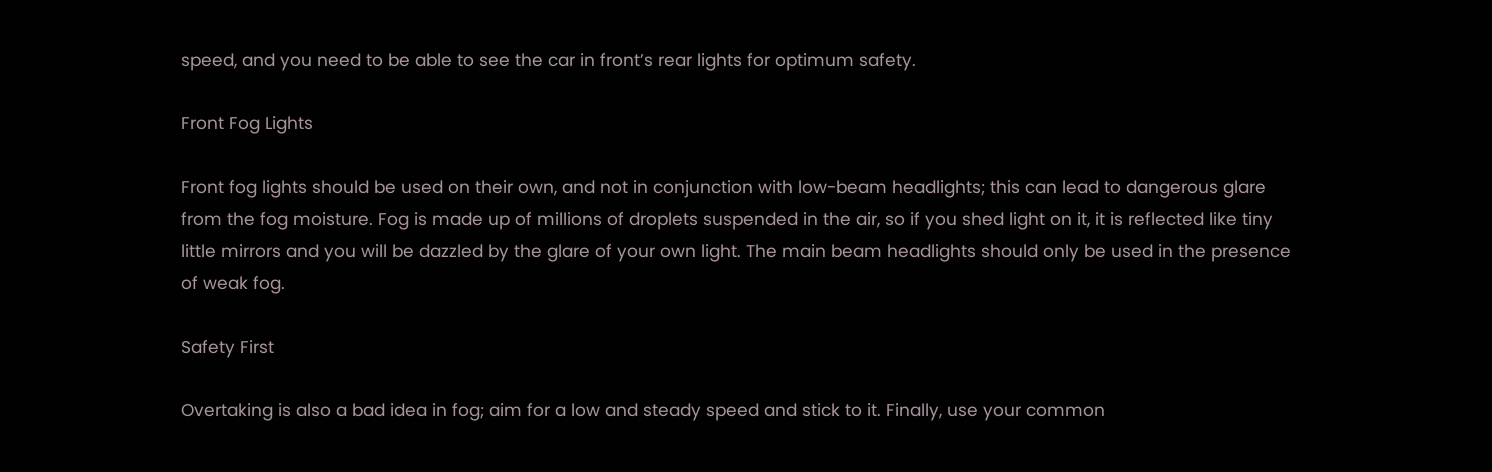speed, and you need to be able to see the car in front’s rear lights for optimum safety.

Front Fog Lights

Front fog lights should be used on their own, and not in conjunction with low-beam headlights; this can lead to dangerous glare from the fog moisture. Fog is made up of millions of droplets suspended in the air, so if you shed light on it, it is reflected like tiny little mirrors and you will be dazzled by the glare of your own light. The main beam headlights should only be used in the presence of weak fog.

Safety First

Overtaking is also a bad idea in fog; aim for a low and steady speed and stick to it. Finally, use your common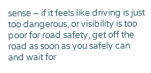sense – if it feels like driving is just too dangerous, or visibility is too poor for road safety, get off the road as soon as you safely can and wait for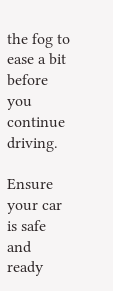the fog to ease a bit before you continue driving.

Ensure your car is safe and ready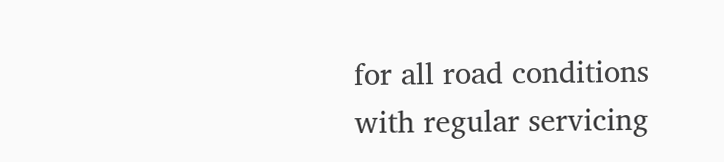for all road conditions with regular servicing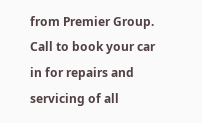from Premier Group. Call to book your car in for repairs and servicing of all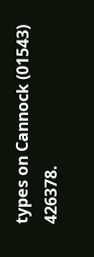types on Cannock (01543) 426378.